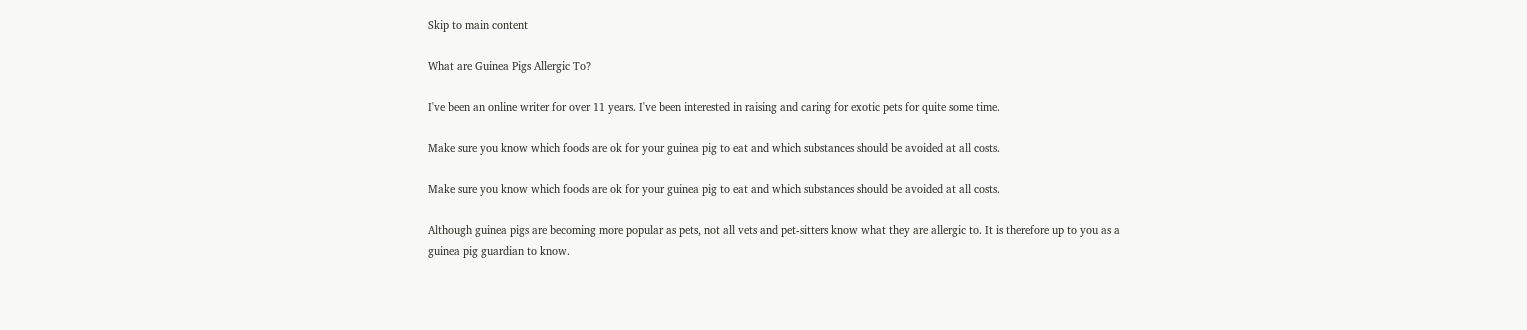Skip to main content

What are Guinea Pigs Allergic To?

I've been an online writer for over 11 years. I've been interested in raising and caring for exotic pets for quite some time.

Make sure you know which foods are ok for your guinea pig to eat and which substances should be avoided at all costs.

Make sure you know which foods are ok for your guinea pig to eat and which substances should be avoided at all costs.

Although guinea pigs are becoming more popular as pets, not all vets and pet-sitters know what they are allergic to. It is therefore up to you as a guinea pig guardian to know.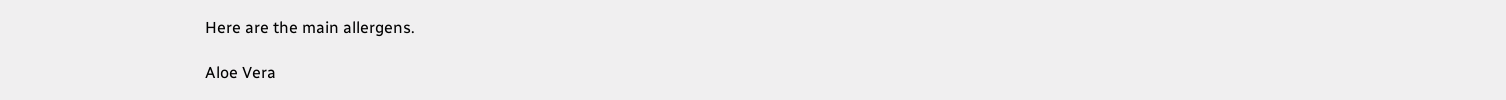Here are the main allergens.

Aloe Vera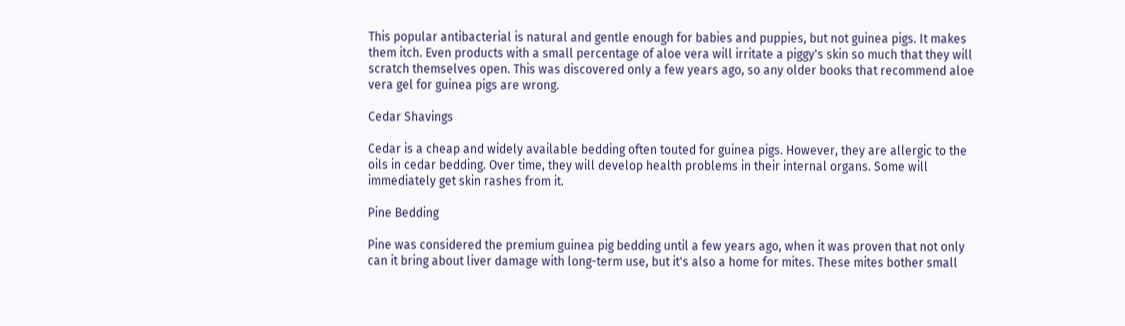This popular antibacterial is natural and gentle enough for babies and puppies, but not guinea pigs. It makes them itch. Even products with a small percentage of aloe vera will irritate a piggy's skin so much that they will scratch themselves open. This was discovered only a few years ago, so any older books that recommend aloe vera gel for guinea pigs are wrong.

Cedar Shavings

Cedar is a cheap and widely available bedding often touted for guinea pigs. However, they are allergic to the oils in cedar bedding. Over time, they will develop health problems in their internal organs. Some will immediately get skin rashes from it.

Pine Bedding

Pine was considered the premium guinea pig bedding until a few years ago, when it was proven that not only can it bring about liver damage with long-term use, but it's also a home for mites. These mites bother small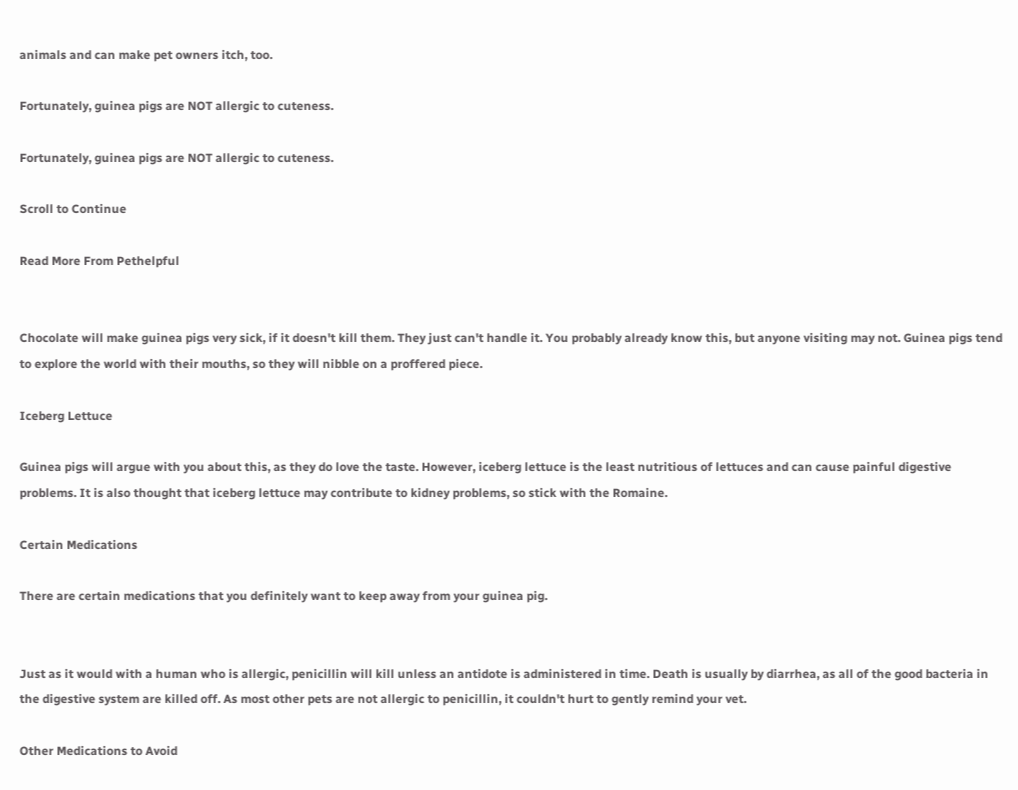animals and can make pet owners itch, too.

Fortunately, guinea pigs are NOT allergic to cuteness.

Fortunately, guinea pigs are NOT allergic to cuteness.

Scroll to Continue

Read More From Pethelpful


Chocolate will make guinea pigs very sick, if it doesn't kill them. They just can't handle it. You probably already know this, but anyone visiting may not. Guinea pigs tend to explore the world with their mouths, so they will nibble on a proffered piece.

Iceberg Lettuce

Guinea pigs will argue with you about this, as they do love the taste. However, iceberg lettuce is the least nutritious of lettuces and can cause painful digestive problems. It is also thought that iceberg lettuce may contribute to kidney problems, so stick with the Romaine.

Certain Medications

There are certain medications that you definitely want to keep away from your guinea pig.


Just as it would with a human who is allergic, penicillin will kill unless an antidote is administered in time. Death is usually by diarrhea, as all of the good bacteria in the digestive system are killed off. As most other pets are not allergic to penicillin, it couldn't hurt to gently remind your vet.

Other Medications to Avoid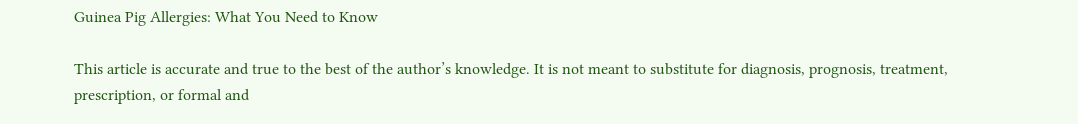Guinea Pig Allergies: What You Need to Know

This article is accurate and true to the best of the author’s knowledge. It is not meant to substitute for diagnosis, prognosis, treatment, prescription, or formal and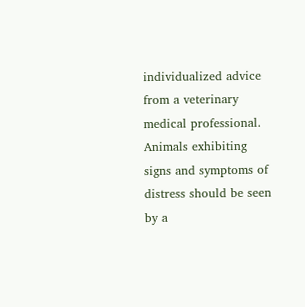individualized advice from a veterinary medical professional. Animals exhibiting signs and symptoms of distress should be seen by a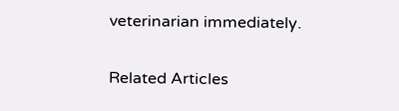veterinarian immediately.

Related Articles